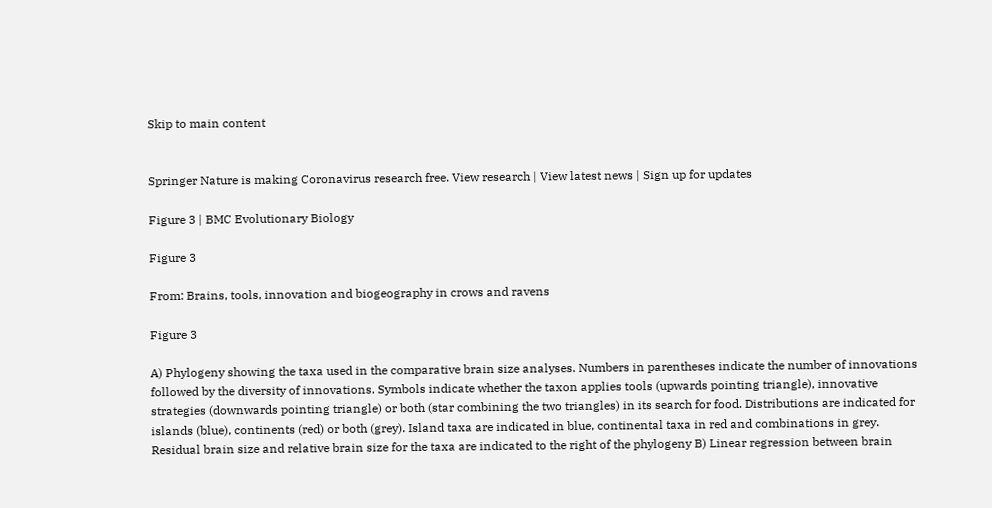Skip to main content


Springer Nature is making Coronavirus research free. View research | View latest news | Sign up for updates

Figure 3 | BMC Evolutionary Biology

Figure 3

From: Brains, tools, innovation and biogeography in crows and ravens

Figure 3

A) Phylogeny showing the taxa used in the comparative brain size analyses. Numbers in parentheses indicate the number of innovations followed by the diversity of innovations. Symbols indicate whether the taxon applies tools (upwards pointing triangle), innovative strategies (downwards pointing triangle) or both (star combining the two triangles) in its search for food. Distributions are indicated for islands (blue), continents (red) or both (grey). Island taxa are indicated in blue, continental taxa in red and combinations in grey. Residual brain size and relative brain size for the taxa are indicated to the right of the phylogeny B) Linear regression between brain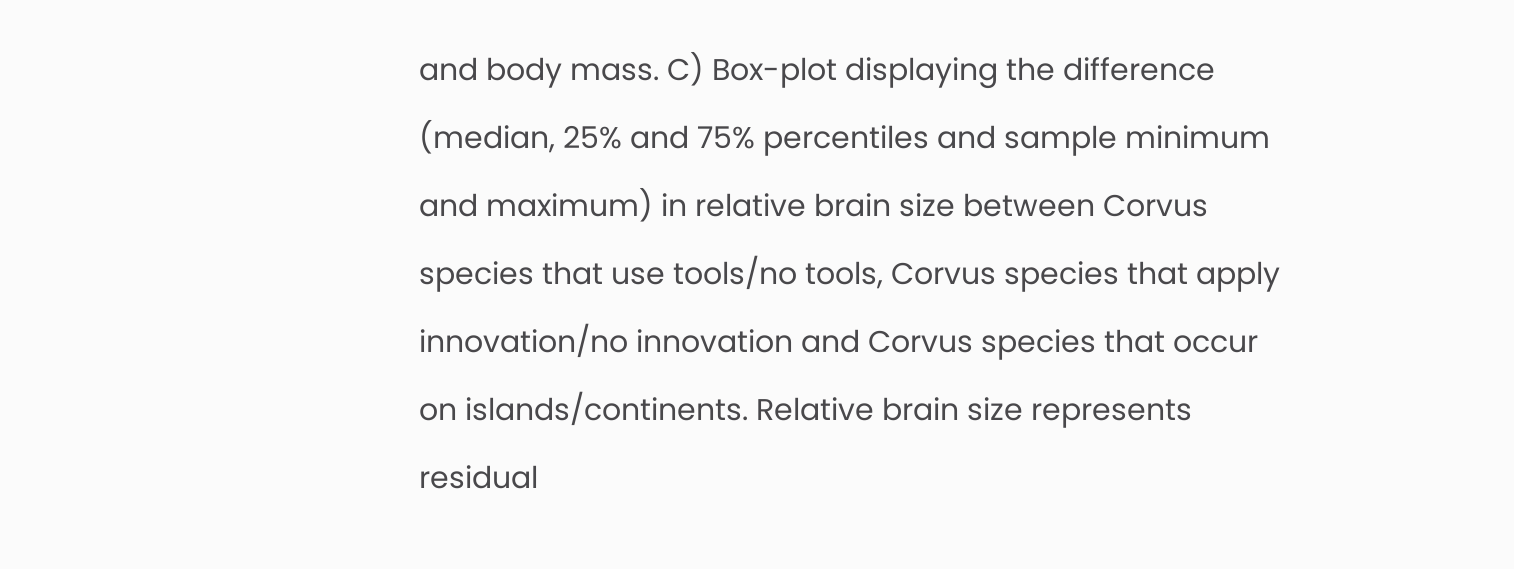and body mass. C) Box-plot displaying the difference (median, 25% and 75% percentiles and sample minimum and maximum) in relative brain size between Corvus species that use tools/no tools, Corvus species that apply innovation/no innovation and Corvus species that occur on islands/continents. Relative brain size represents residual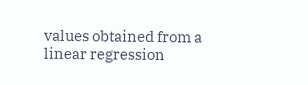values obtained from a linear regression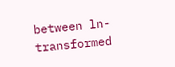between ln-transformed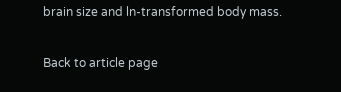brain size and ln-transformed body mass.

Back to article page